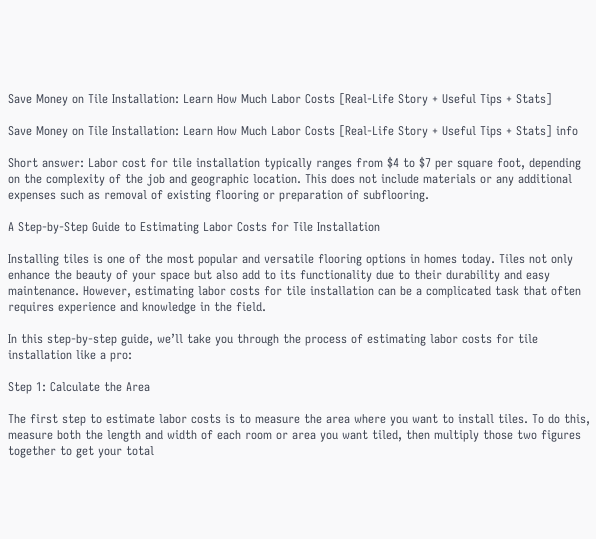Save Money on Tile Installation: Learn How Much Labor Costs [Real-Life Story + Useful Tips + Stats]

Save Money on Tile Installation: Learn How Much Labor Costs [Real-Life Story + Useful Tips + Stats] info

Short answer: Labor cost for tile installation typically ranges from $4 to $7 per square foot, depending on the complexity of the job and geographic location. This does not include materials or any additional expenses such as removal of existing flooring or preparation of subflooring.

A Step-by-Step Guide to Estimating Labor Costs for Tile Installation

Installing tiles is one of the most popular and versatile flooring options in homes today. Tiles not only enhance the beauty of your space but also add to its functionality due to their durability and easy maintenance. However, estimating labor costs for tile installation can be a complicated task that often requires experience and knowledge in the field.

In this step-by-step guide, we’ll take you through the process of estimating labor costs for tile installation like a pro:

Step 1: Calculate the Area

The first step to estimate labor costs is to measure the area where you want to install tiles. To do this, measure both the length and width of each room or area you want tiled, then multiply those two figures together to get your total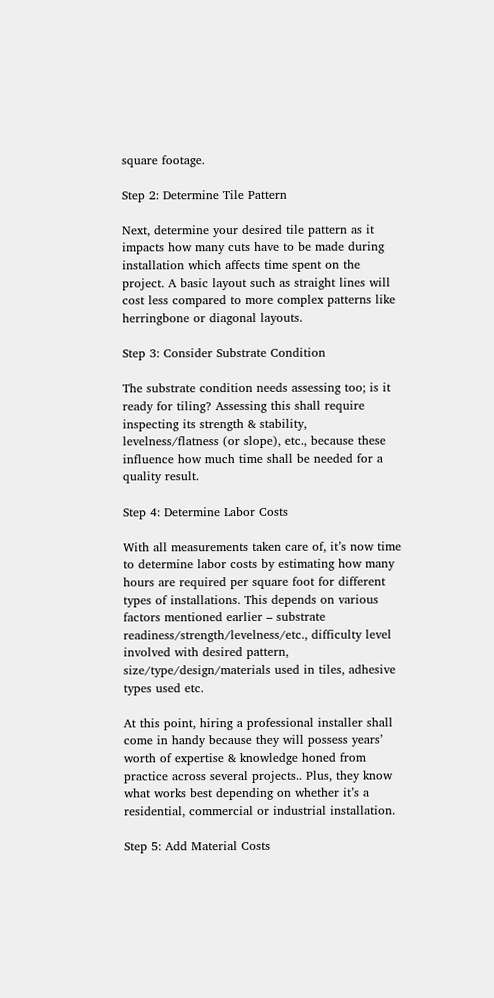square footage.

Step 2: Determine Tile Pattern

Next, determine your desired tile pattern as it impacts how many cuts have to be made during installation which affects time spent on the project. A basic layout such as straight lines will cost less compared to more complex patterns like herringbone or diagonal layouts.

Step 3: Consider Substrate Condition

The substrate condition needs assessing too; is it ready for tiling? Assessing this shall require inspecting its strength & stability, levelness/flatness (or slope), etc., because these influence how much time shall be needed for a quality result.

Step 4: Determine Labor Costs

With all measurements taken care of, it’s now time to determine labor costs by estimating how many hours are required per square foot for different types of installations. This depends on various factors mentioned earlier – substrate readiness/strength/levelness/etc., difficulty level involved with desired pattern, size/type/design/materials used in tiles, adhesive types used etc.

At this point, hiring a professional installer shall come in handy because they will possess years’ worth of expertise & knowledge honed from practice across several projects.. Plus, they know what works best depending on whether it’s a residential, commercial or industrial installation.

Step 5: Add Material Costs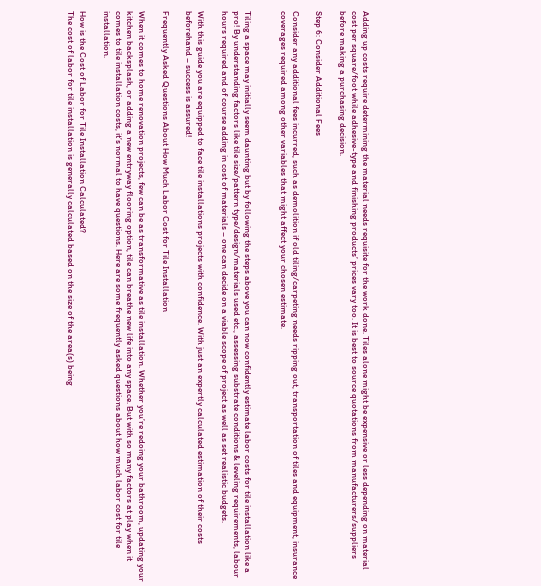Adding up costs require determining the material needs requisite for the work done. Tiles alone might be expensive or less depending on material cost per square/foot while adhesive-type and finishing products’ prices vary too. It is best to source quotations from manufacturers/suppliers before making a purchasing decision.

Step 6: Consider Additional Fees

Consider any additional fees incurred, such as demolition if old tiling/carpeting needs ripping out, transportation of tiles and equipment, insurance coverages required among other variables that might affect your chosen estimate.


Tiling a space may initially seem daunting but by following the steps above you can now confidently estimate labor costs for tile installation like a pro! By understanding factors like tile size/pattern type/design/materials used etc., assessing substrate conditions & leveling requirements, labour hours required and of course adding in cost of materials – one can decide on a viable scope of project as well as set realistic budgets.

With this guide you are equipped to face tile installations projects with confidence. With just an expertly calculated estimation of their costs beforehand – success is assured!

Frequently Asked Questions About How Much Labor Cost for Tile Installation

When it comes to home renovation projects, few can be as transformative as tile installation. Whether you’re redoing your bathroom, updating your kitchen backsplash, or adding a new entryway flooring option, tile can breathe new life into any space. But with so many factors at play when it comes to tile installation costs, it’s normal to have questions. Here are some frequently asked questions about how much labor cost for tile installation.

How is the Cost of Labor for Tile Installation Calculated?
The cost of labor for tile installation is generally calculated based on the size of the area(s) being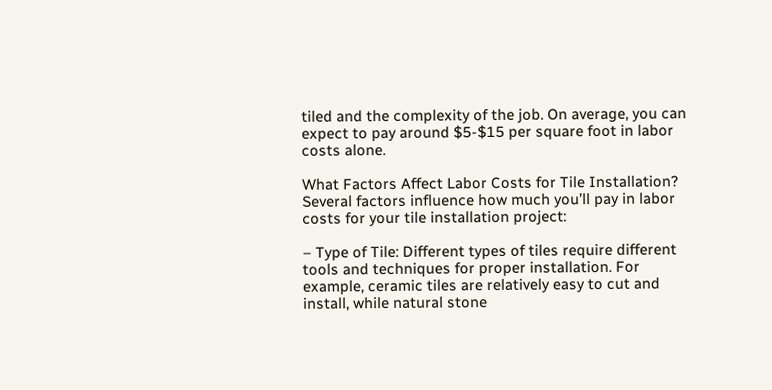tiled and the complexity of the job. On average, you can expect to pay around $5-$15 per square foot in labor costs alone.

What Factors Affect Labor Costs for Tile Installation?
Several factors influence how much you’ll pay in labor costs for your tile installation project:

– Type of Tile: Different types of tiles require different tools and techniques for proper installation. For example, ceramic tiles are relatively easy to cut and install, while natural stone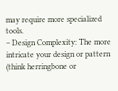may require more specialized tools.
– Design Complexity: The more intricate your design or pattern (think herringbone or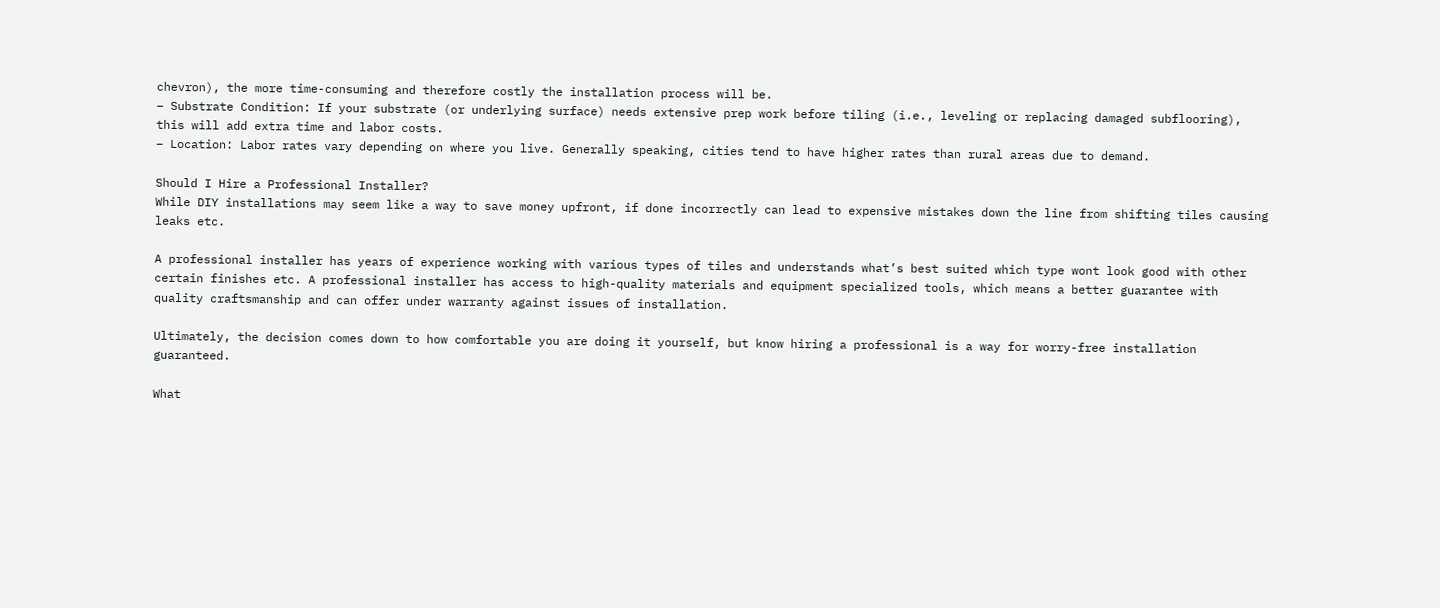chevron), the more time-consuming and therefore costly the installation process will be.
– Substrate Condition: If your substrate (or underlying surface) needs extensive prep work before tiling (i.e., leveling or replacing damaged subflooring), this will add extra time and labor costs.
– Location: Labor rates vary depending on where you live. Generally speaking, cities tend to have higher rates than rural areas due to demand.

Should I Hire a Professional Installer?
While DIY installations may seem like a way to save money upfront, if done incorrectly can lead to expensive mistakes down the line from shifting tiles causing leaks etc.

A professional installer has years of experience working with various types of tiles and understands what’s best suited which type wont look good with other certain finishes etc. A professional installer has access to high-quality materials and equipment specialized tools, which means a better guarantee with quality craftsmanship and can offer under warranty against issues of installation.

Ultimately, the decision comes down to how comfortable you are doing it yourself, but know hiring a professional is a way for worry-free installation guaranteed.

What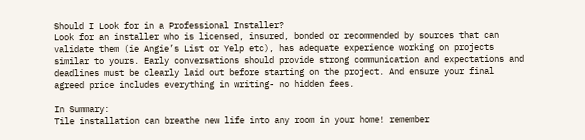Should I Look for in a Professional Installer?
Look for an installer who is licensed, insured, bonded or recommended by sources that can validate them (ie Angie’s List or Yelp etc), has adequate experience working on projects similar to yours. Early conversations should provide strong communication and expectations and deadlines must be clearly laid out before starting on the project. And ensure your final agreed price includes everything in writing- no hidden fees.

In Summary:
Tile installation can breathe new life into any room in your home! remember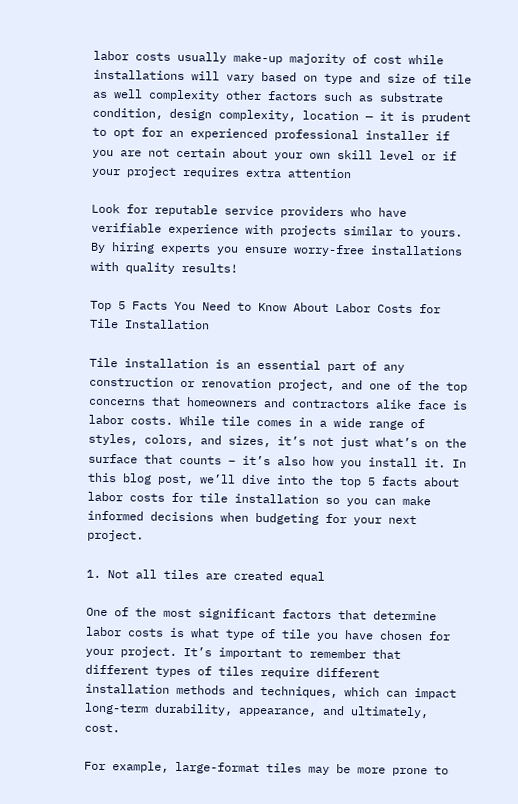labor costs usually make-up majority of cost while installations will vary based on type and size of tile as well complexity other factors such as substrate condition, design complexity, location — it is prudent to opt for an experienced professional installer if you are not certain about your own skill level or if your project requires extra attention

Look for reputable service providers who have verifiable experience with projects similar to yours. By hiring experts you ensure worry-free installations with quality results!

Top 5 Facts You Need to Know About Labor Costs for Tile Installation

Tile installation is an essential part of any construction or renovation project, and one of the top concerns that homeowners and contractors alike face is labor costs. While tile comes in a wide range of styles, colors, and sizes, it’s not just what’s on the surface that counts – it’s also how you install it. In this blog post, we’ll dive into the top 5 facts about labor costs for tile installation so you can make informed decisions when budgeting for your next project.

1. Not all tiles are created equal

One of the most significant factors that determine labor costs is what type of tile you have chosen for your project. It’s important to remember that different types of tiles require different installation methods and techniques, which can impact long-term durability, appearance, and ultimately, cost.

For example, large-format tiles may be more prone to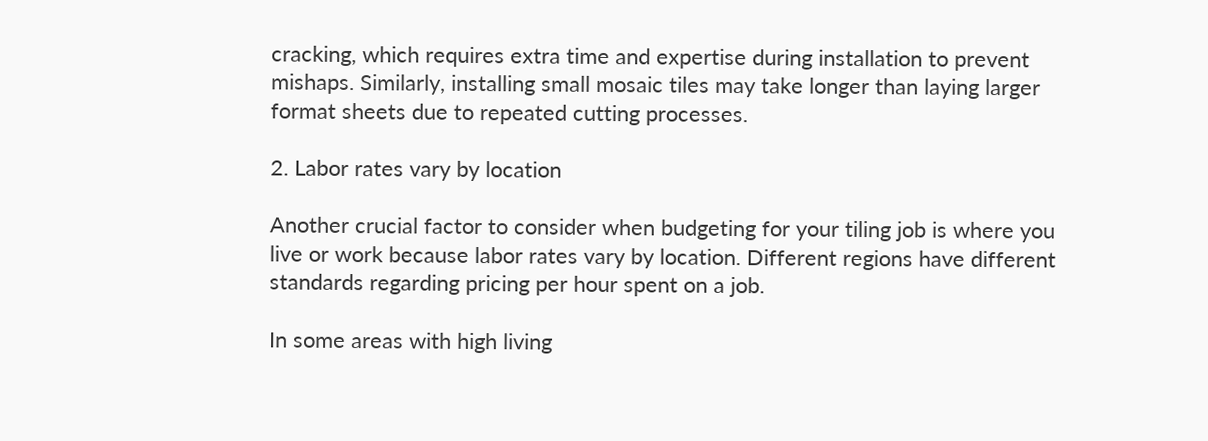cracking, which requires extra time and expertise during installation to prevent mishaps. Similarly, installing small mosaic tiles may take longer than laying larger format sheets due to repeated cutting processes.

2. Labor rates vary by location

Another crucial factor to consider when budgeting for your tiling job is where you live or work because labor rates vary by location. Different regions have different standards regarding pricing per hour spent on a job.

In some areas with high living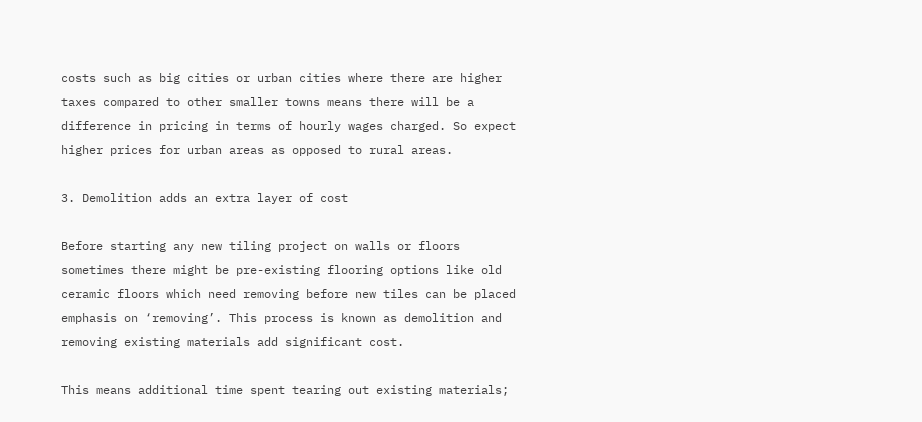costs such as big cities or urban cities where there are higher taxes compared to other smaller towns means there will be a difference in pricing in terms of hourly wages charged. So expect higher prices for urban areas as opposed to rural areas.

3. Demolition adds an extra layer of cost

Before starting any new tiling project on walls or floors sometimes there might be pre-existing flooring options like old ceramic floors which need removing before new tiles can be placed emphasis on ‘removing’. This process is known as demolition and removing existing materials add significant cost.

This means additional time spent tearing out existing materials;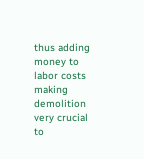thus adding money to labor costs making demolition very crucial to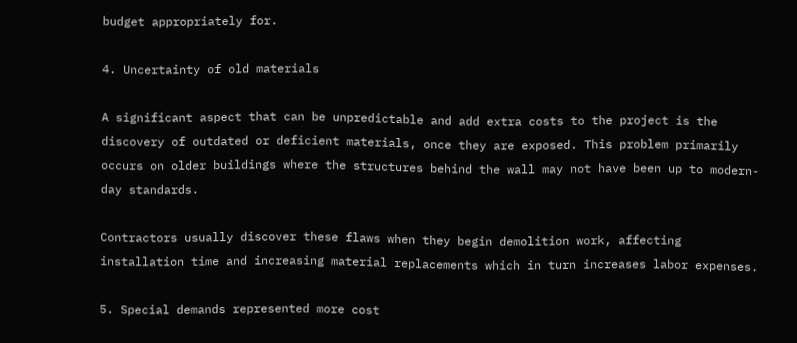budget appropriately for.

4. Uncertainty of old materials

A significant aspect that can be unpredictable and add extra costs to the project is the discovery of outdated or deficient materials, once they are exposed. This problem primarily occurs on older buildings where the structures behind the wall may not have been up to modern-day standards.

Contractors usually discover these flaws when they begin demolition work, affecting installation time and increasing material replacements which in turn increases labor expenses.

5. Special demands represented more cost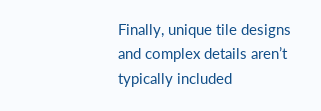Finally, unique tile designs and complex details aren’t typically included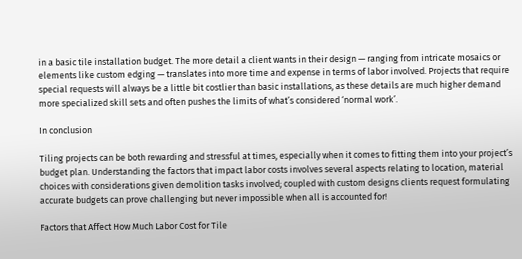in a basic tile installation budget. The more detail a client wants in their design — ranging from intricate mosaics or elements like custom edging — translates into more time and expense in terms of labor involved. Projects that require special requests will always be a little bit costlier than basic installations, as these details are much higher demand more specialized skill sets and often pushes the limits of what’s considered ‘normal work’.

In conclusion

Tiling projects can be both rewarding and stressful at times, especially when it comes to fitting them into your project’s budget plan. Understanding the factors that impact labor costs involves several aspects relating to location, material choices with considerations given demolition tasks involved; coupled with custom designs clients request formulating accurate budgets can prove challenging but never impossible when all is accounted for!

Factors that Affect How Much Labor Cost for Tile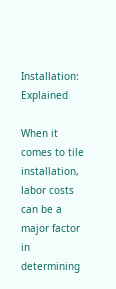Installation: Explained

When it comes to tile installation, labor costs can be a major factor in determining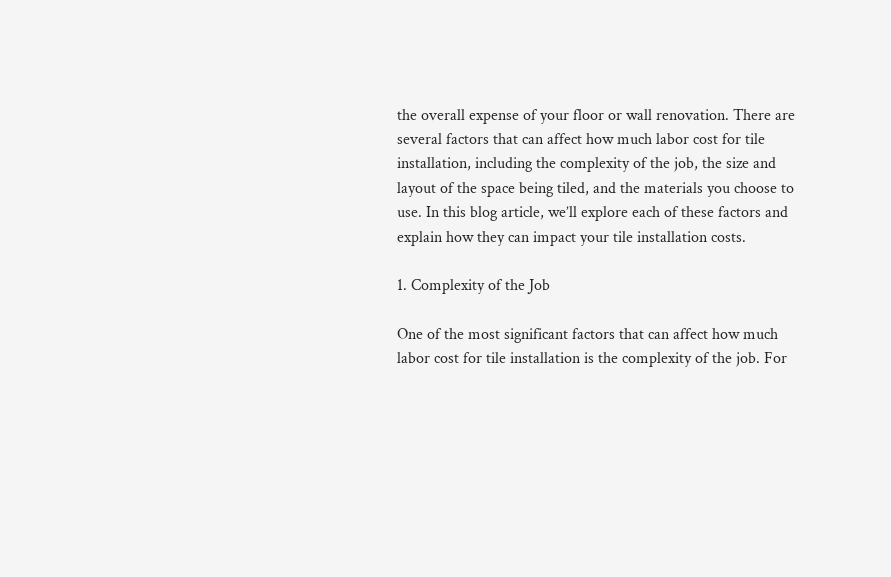the overall expense of your floor or wall renovation. There are several factors that can affect how much labor cost for tile installation, including the complexity of the job, the size and layout of the space being tiled, and the materials you choose to use. In this blog article, we’ll explore each of these factors and explain how they can impact your tile installation costs.

1. Complexity of the Job

One of the most significant factors that can affect how much labor cost for tile installation is the complexity of the job. For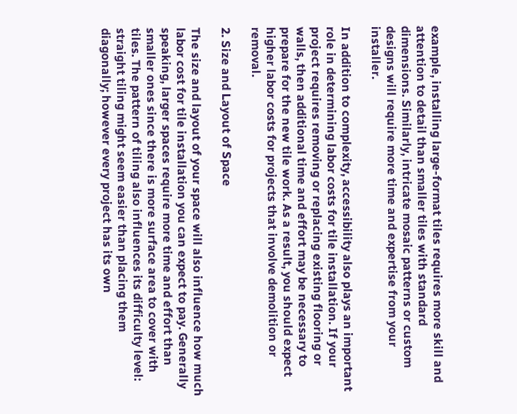example, installing large-format tiles requires more skill and attention to detail than smaller tiles with standard dimensions. Similarly, intricate mosaic patterns or custom designs will require more time and expertise from your installer.

In addition to complexity, accessibility also plays an important role in determining labor costs for tile installation. If your project requires removing or replacing existing flooring or walls, then additional time and effort may be necessary to prepare for the new tile work. As a result, you should expect higher labor costs for projects that involve demolition or removal.

2. Size and Layout of Space

The size and layout of your space will also influence how much labor cost for tile installation you can expect to pay. Generally speaking, larger spaces require more time and effort than smaller ones since there is more surface area to cover with tiles. The pattern of tiling also influences its difficulty level: straight tiling might seem easier than placing them diagonally; however every project has its own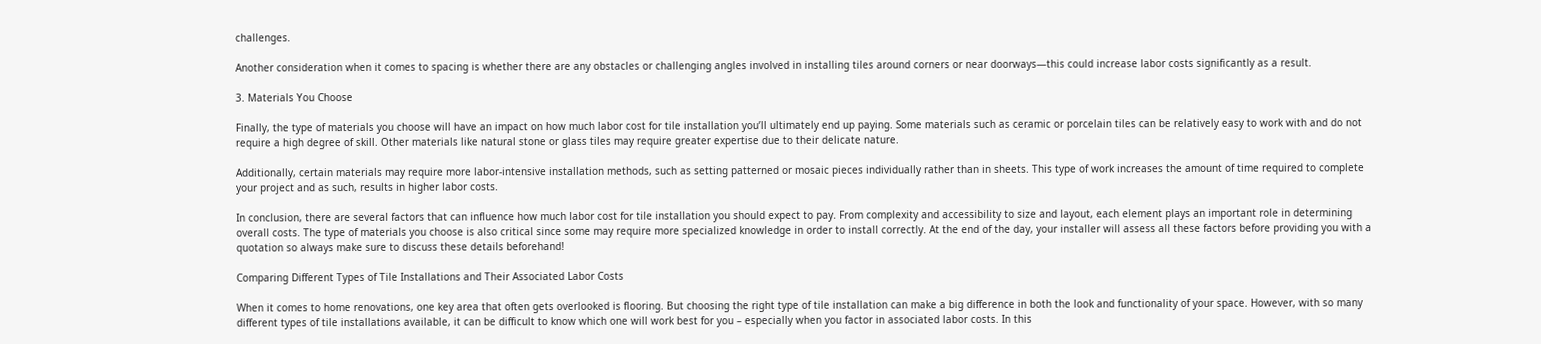challenges.

Another consideration when it comes to spacing is whether there are any obstacles or challenging angles involved in installing tiles around corners or near doorways—this could increase labor costs significantly as a result.

3. Materials You Choose

Finally, the type of materials you choose will have an impact on how much labor cost for tile installation you’ll ultimately end up paying. Some materials such as ceramic or porcelain tiles can be relatively easy to work with and do not require a high degree of skill. Other materials like natural stone or glass tiles may require greater expertise due to their delicate nature.

Additionally, certain materials may require more labor-intensive installation methods, such as setting patterned or mosaic pieces individually rather than in sheets. This type of work increases the amount of time required to complete your project and as such, results in higher labor costs.

In conclusion, there are several factors that can influence how much labor cost for tile installation you should expect to pay. From complexity and accessibility to size and layout, each element plays an important role in determining overall costs. The type of materials you choose is also critical since some may require more specialized knowledge in order to install correctly. At the end of the day, your installer will assess all these factors before providing you with a quotation so always make sure to discuss these details beforehand!

Comparing Different Types of Tile Installations and Their Associated Labor Costs

When it comes to home renovations, one key area that often gets overlooked is flooring. But choosing the right type of tile installation can make a big difference in both the look and functionality of your space. However, with so many different types of tile installations available, it can be difficult to know which one will work best for you – especially when you factor in associated labor costs. In this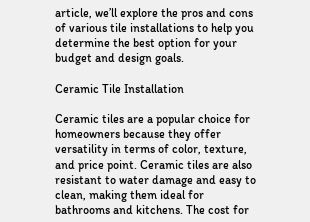article, we’ll explore the pros and cons of various tile installations to help you determine the best option for your budget and design goals.

Ceramic Tile Installation

Ceramic tiles are a popular choice for homeowners because they offer versatility in terms of color, texture, and price point. Ceramic tiles are also resistant to water damage and easy to clean, making them ideal for bathrooms and kitchens. The cost for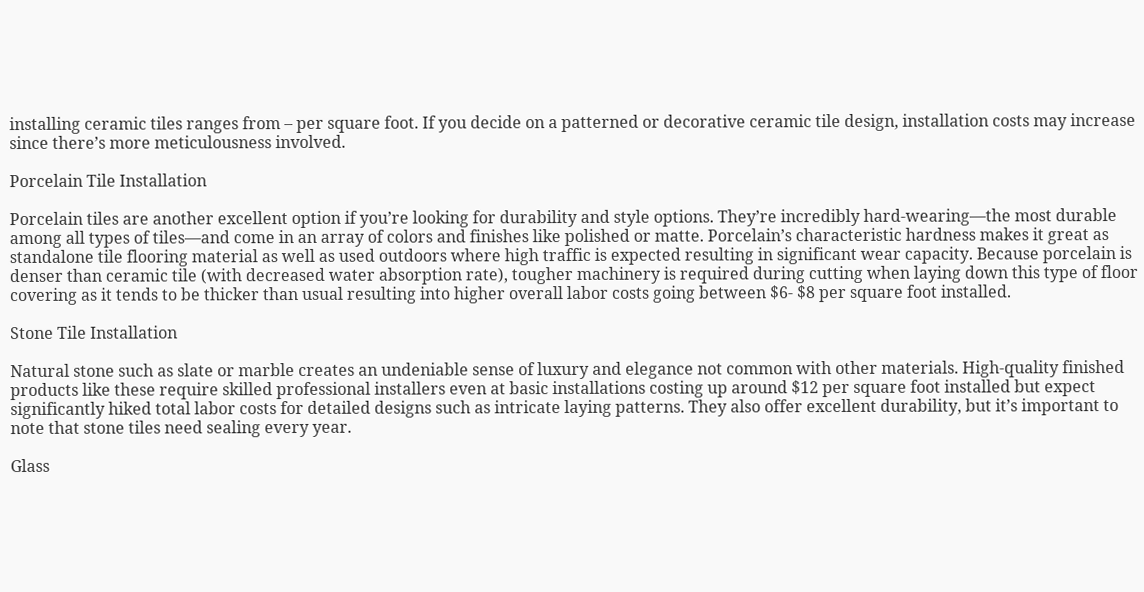installing ceramic tiles ranges from – per square foot. If you decide on a patterned or decorative ceramic tile design, installation costs may increase since there’s more meticulousness involved.

Porcelain Tile Installation

Porcelain tiles are another excellent option if you’re looking for durability and style options. They’re incredibly hard-wearing—the most durable among all types of tiles—and come in an array of colors and finishes like polished or matte. Porcelain’s characteristic hardness makes it great as standalone tile flooring material as well as used outdoors where high traffic is expected resulting in significant wear capacity. Because porcelain is denser than ceramic tile (with decreased water absorption rate), tougher machinery is required during cutting when laying down this type of floor covering as it tends to be thicker than usual resulting into higher overall labor costs going between $6- $8 per square foot installed.

Stone Tile Installation

Natural stone such as slate or marble creates an undeniable sense of luxury and elegance not common with other materials. High-quality finished products like these require skilled professional installers even at basic installations costing up around $12 per square foot installed but expect significantly hiked total labor costs for detailed designs such as intricate laying patterns. They also offer excellent durability, but it’s important to note that stone tiles need sealing every year.

Glass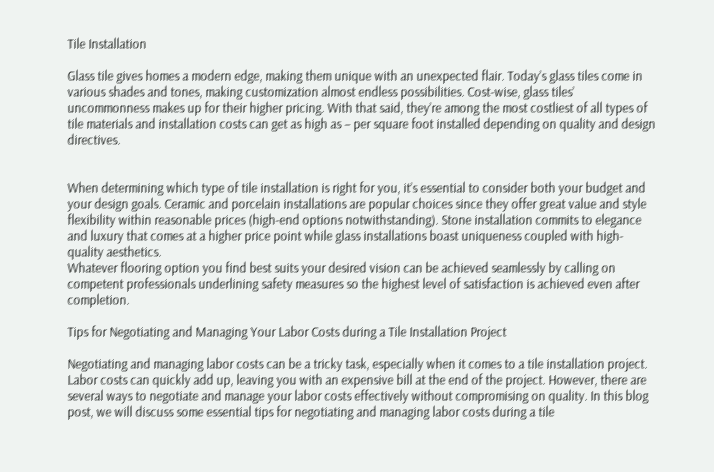Tile Installation

Glass tile gives homes a modern edge, making them unique with an unexpected flair. Today’s glass tiles come in various shades and tones, making customization almost endless possibilities. Cost-wise, glass tiles’ uncommonness makes up for their higher pricing. With that said, they’re among the most costliest of all types of tile materials and installation costs can get as high as – per square foot installed depending on quality and design directives.


When determining which type of tile installation is right for you, it’s essential to consider both your budget and your design goals. Ceramic and porcelain installations are popular choices since they offer great value and style flexibility within reasonable prices (high-end options notwithstanding). Stone installation commits to elegance and luxury that comes at a higher price point while glass installations boast uniqueness coupled with high-quality aesthetics.
Whatever flooring option you find best suits your desired vision can be achieved seamlessly by calling on competent professionals underlining safety measures so the highest level of satisfaction is achieved even after completion.

Tips for Negotiating and Managing Your Labor Costs during a Tile Installation Project

Negotiating and managing labor costs can be a tricky task, especially when it comes to a tile installation project. Labor costs can quickly add up, leaving you with an expensive bill at the end of the project. However, there are several ways to negotiate and manage your labor costs effectively without compromising on quality. In this blog post, we will discuss some essential tips for negotiating and managing labor costs during a tile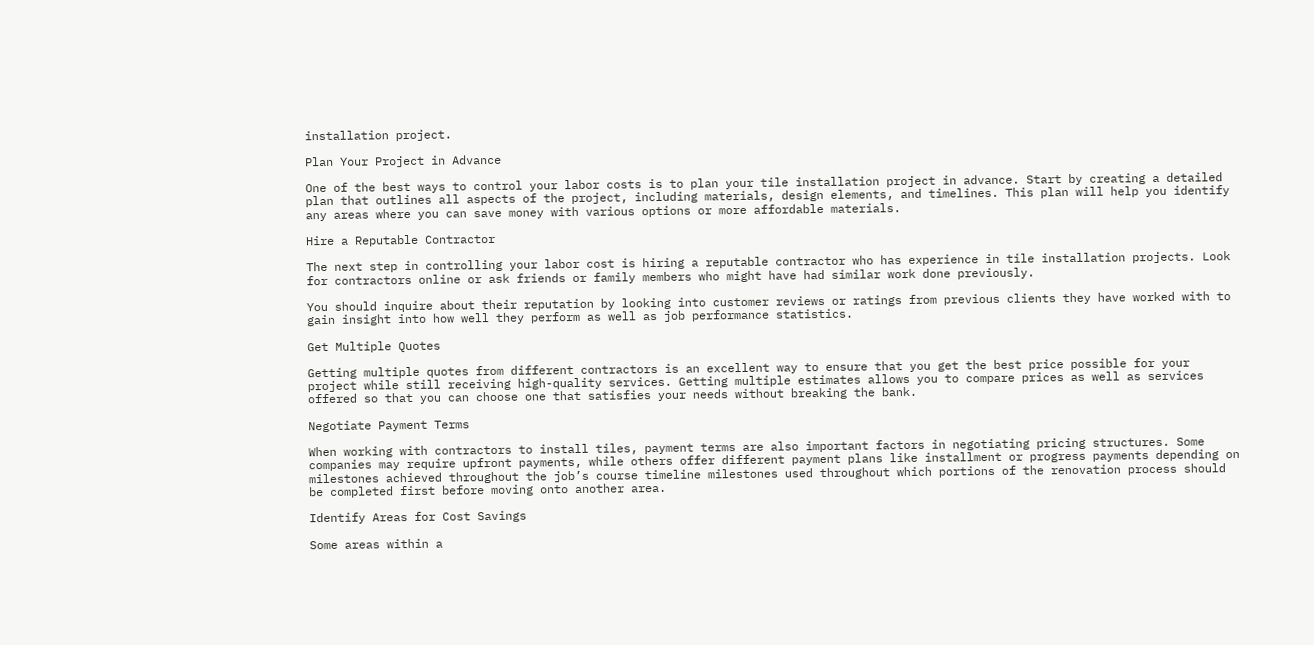installation project.

Plan Your Project in Advance

One of the best ways to control your labor costs is to plan your tile installation project in advance. Start by creating a detailed plan that outlines all aspects of the project, including materials, design elements, and timelines. This plan will help you identify any areas where you can save money with various options or more affordable materials.

Hire a Reputable Contractor

The next step in controlling your labor cost is hiring a reputable contractor who has experience in tile installation projects. Look for contractors online or ask friends or family members who might have had similar work done previously.

You should inquire about their reputation by looking into customer reviews or ratings from previous clients they have worked with to gain insight into how well they perform as well as job performance statistics.

Get Multiple Quotes

Getting multiple quotes from different contractors is an excellent way to ensure that you get the best price possible for your project while still receiving high-quality services. Getting multiple estimates allows you to compare prices as well as services offered so that you can choose one that satisfies your needs without breaking the bank.

Negotiate Payment Terms

When working with contractors to install tiles, payment terms are also important factors in negotiating pricing structures. Some companies may require upfront payments, while others offer different payment plans like installment or progress payments depending on milestones achieved throughout the job’s course timeline milestones used throughout which portions of the renovation process should be completed first before moving onto another area.

Identify Areas for Cost Savings

Some areas within a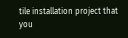tile installation project that you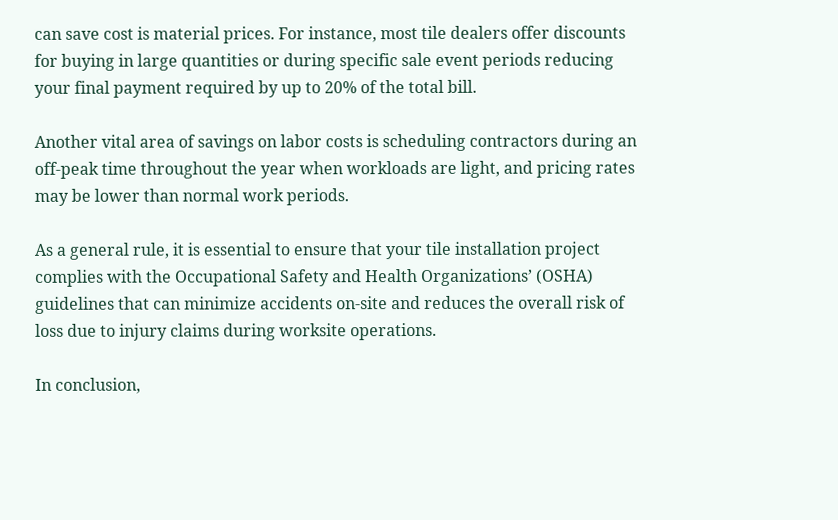can save cost is material prices. For instance, most tile dealers offer discounts for buying in large quantities or during specific sale event periods reducing your final payment required by up to 20% of the total bill.

Another vital area of savings on labor costs is scheduling contractors during an off-peak time throughout the year when workloads are light, and pricing rates may be lower than normal work periods.

As a general rule, it is essential to ensure that your tile installation project complies with the Occupational Safety and Health Organizations’ (OSHA) guidelines that can minimize accidents on-site and reduces the overall risk of loss due to injury claims during worksite operations.

In conclusion,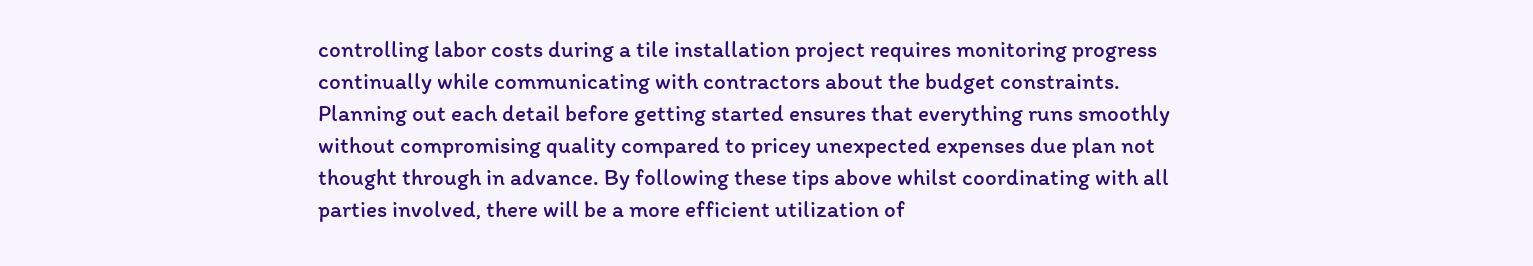controlling labor costs during a tile installation project requires monitoring progress continually while communicating with contractors about the budget constraints. Planning out each detail before getting started ensures that everything runs smoothly without compromising quality compared to pricey unexpected expenses due plan not thought through in advance. By following these tips above whilst coordinating with all parties involved, there will be a more efficient utilization of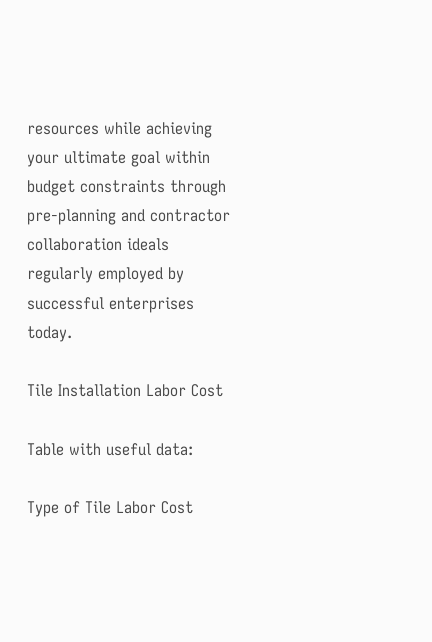resources while achieving your ultimate goal within budget constraints through pre-planning and contractor collaboration ideals regularly employed by successful enterprises today.

Tile Installation Labor Cost

Table with useful data:

Type of Tile Labor Cost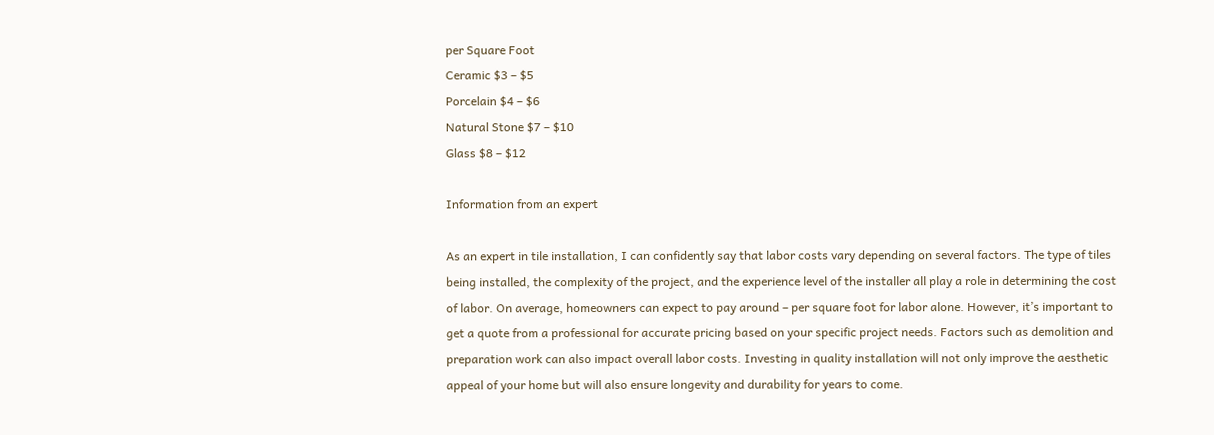per Square Foot
Ceramic $3 – $5
Porcelain $4 – $6
Natural Stone $7 – $10
Glass $8 – $12

Information from an expert

As an expert in tile installation, I can confidently say that labor costs vary depending on several factors. The type of tiles being installed, the complexity of the project, and the experience level of the installer all play a role in determining the cost of labor. On average, homeowners can expect to pay around – per square foot for labor alone. However, it’s important to get a quote from a professional for accurate pricing based on your specific project needs. Factors such as demolition and preparation work can also impact overall labor costs. Investing in quality installation will not only improve the aesthetic appeal of your home but will also ensure longevity and durability for years to come.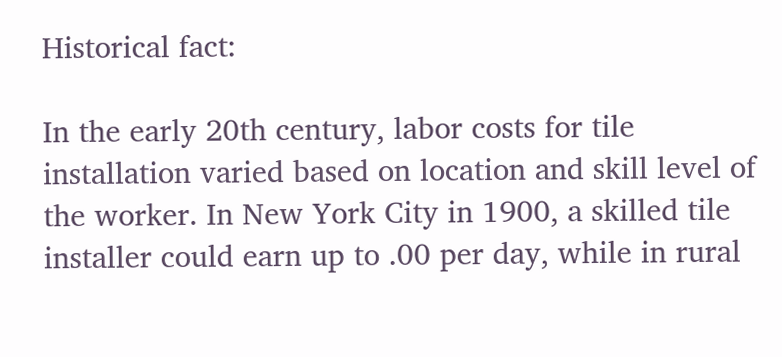Historical fact:

In the early 20th century, labor costs for tile installation varied based on location and skill level of the worker. In New York City in 1900, a skilled tile installer could earn up to .00 per day, while in rural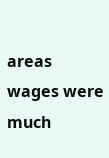areas wages were much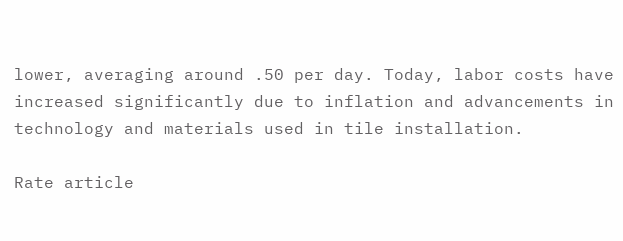lower, averaging around .50 per day. Today, labor costs have increased significantly due to inflation and advancements in technology and materials used in tile installation.

Rate article